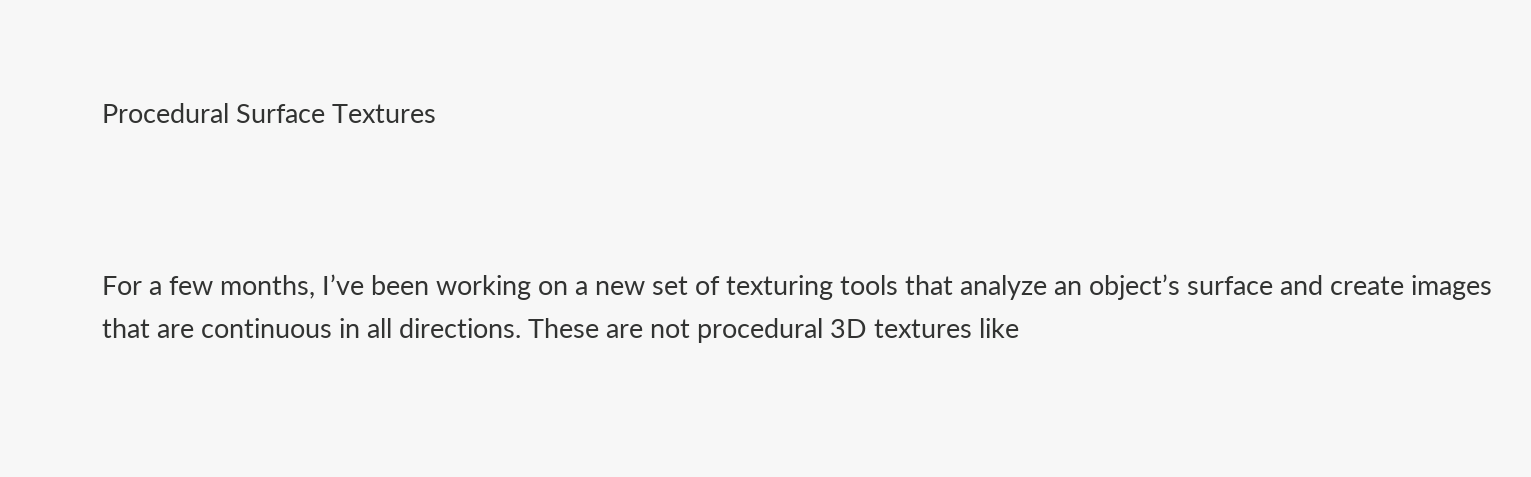Procedural Surface Textures



For a few months, I’ve been working on a new set of texturing tools that analyze an object’s surface and create images that are continuous in all directions. These are not procedural 3D textures like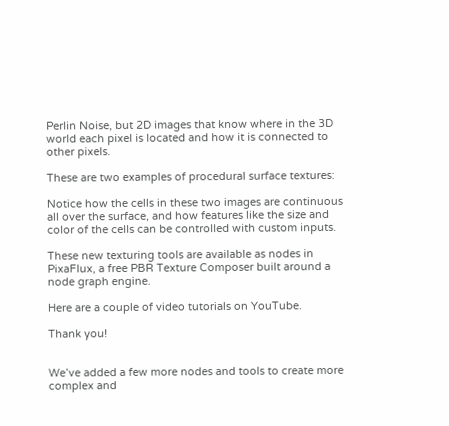Perlin Noise, but 2D images that know where in the 3D world each pixel is located and how it is connected to other pixels.

These are two examples of procedural surface textures:

Notice how the cells in these two images are continuous all over the surface, and how features like the size and color of the cells can be controlled with custom inputs.

These new texturing tools are available as nodes in
PixaFlux, a free PBR Texture Composer built around a node graph engine.

Here are a couple of video tutorials on YouTube.

Thank you!


We’ve added a few more nodes and tools to create more complex and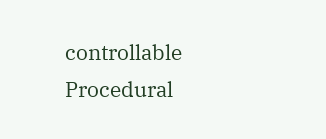controllable Procedural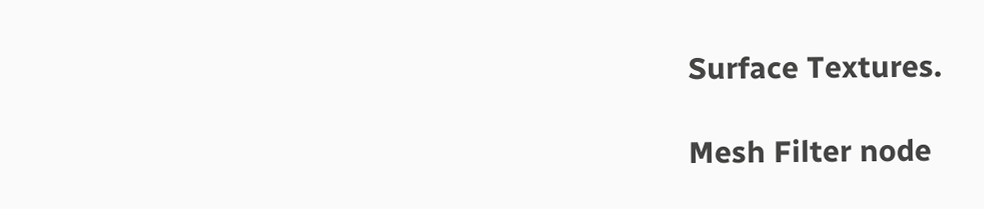Surface Textures.

Mesh Filter node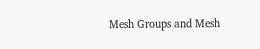Mesh Groups and Mesh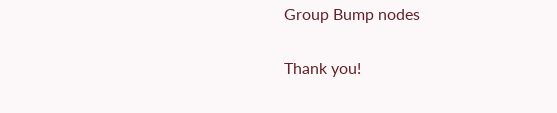Group Bump nodes

Thank you!